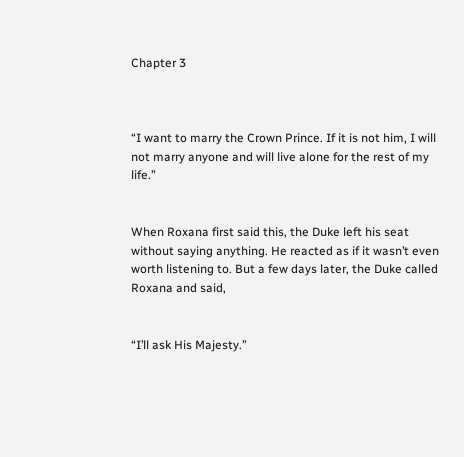Chapter 3



“I want to marry the Crown Prince. If it is not him, I will not marry anyone and will live alone for the rest of my life.”


When Roxana first said this, the Duke left his seat without saying anything. He reacted as if it wasn’t even worth listening to. But a few days later, the Duke called Roxana and said,


“I’ll ask His Majesty.”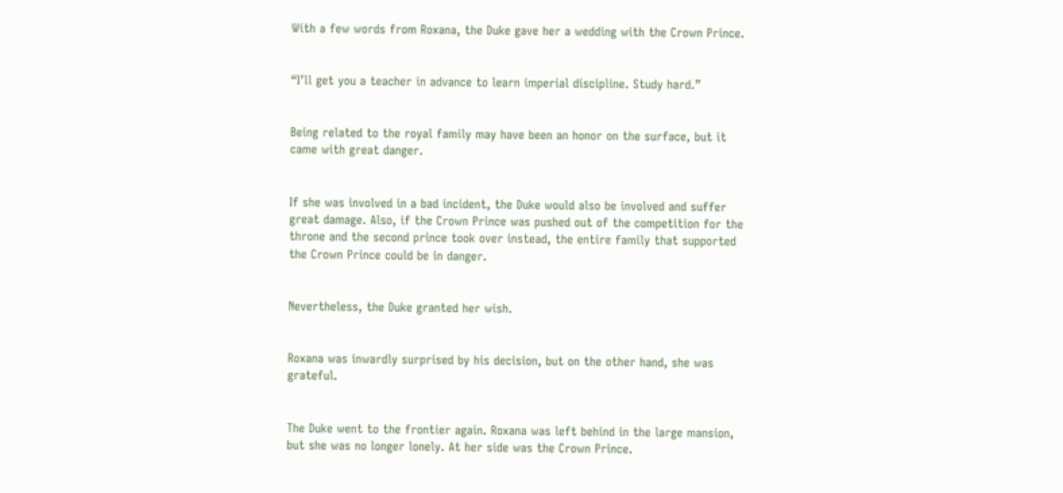With a few words from Roxana, the Duke gave her a wedding with the Crown Prince.


“I’ll get you a teacher in advance to learn imperial discipline. Study hard.”


Being related to the royal family may have been an honor on the surface, but it came with great danger.


If she was involved in a bad incident, the Duke would also be involved and suffer great damage. Also, if the Crown Prince was pushed out of the competition for the throne and the second prince took over instead, the entire family that supported the Crown Prince could be in danger.


Nevertheless, the Duke granted her wish.


Roxana was inwardly surprised by his decision, but on the other hand, she was grateful.


The Duke went to the frontier again. Roxana was left behind in the large mansion, but she was no longer lonely. At her side was the Crown Prince.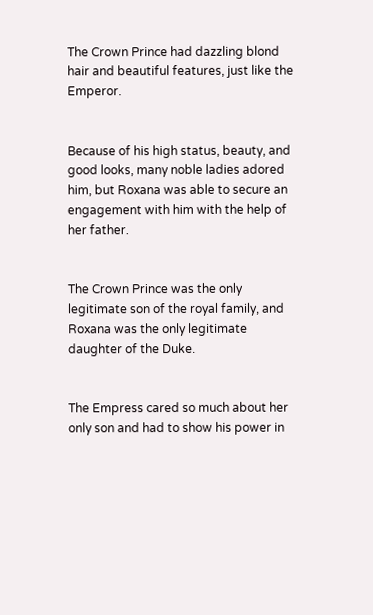The Crown Prince had dazzling blond hair and beautiful features, just like the Emperor.


Because of his high status, beauty, and good looks, many noble ladies adored him, but Roxana was able to secure an engagement with him with the help of her father.


The Crown Prince was the only legitimate son of the royal family, and Roxana was the only legitimate daughter of the Duke.


The Empress cared so much about her only son and had to show his power in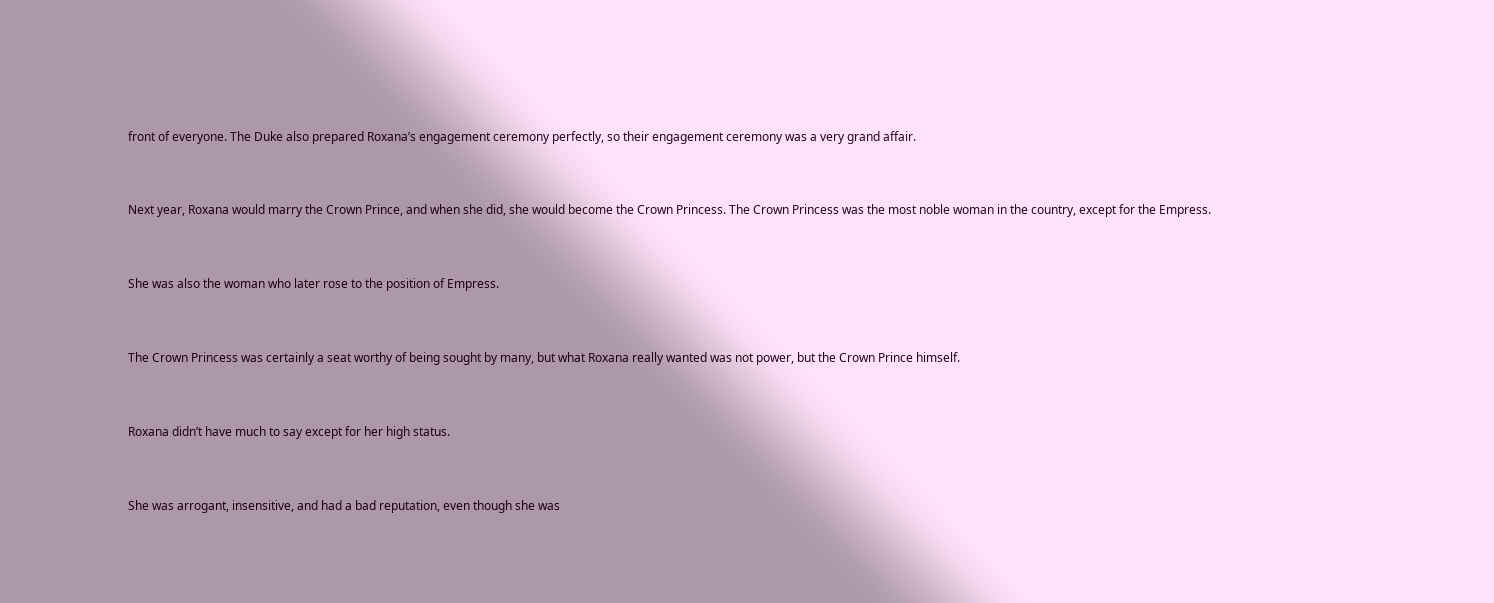front of everyone. The Duke also prepared Roxana’s engagement ceremony perfectly, so their engagement ceremony was a very grand affair.


Next year, Roxana would marry the Crown Prince, and when she did, she would become the Crown Princess. The Crown Princess was the most noble woman in the country, except for the Empress.


She was also the woman who later rose to the position of Empress.


The Crown Princess was certainly a seat worthy of being sought by many, but what Roxana really wanted was not power, but the Crown Prince himself.


Roxana didn’t have much to say except for her high status.


She was arrogant, insensitive, and had a bad reputation, even though she was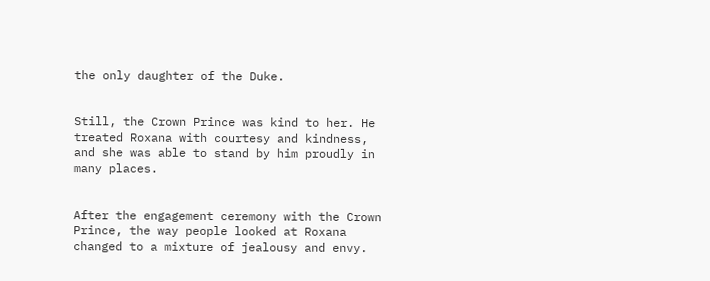the only daughter of the Duke.


Still, the Crown Prince was kind to her. He treated Roxana with courtesy and kindness, and she was able to stand by him proudly in many places.


After the engagement ceremony with the Crown Prince, the way people looked at Roxana changed to a mixture of jealousy and envy.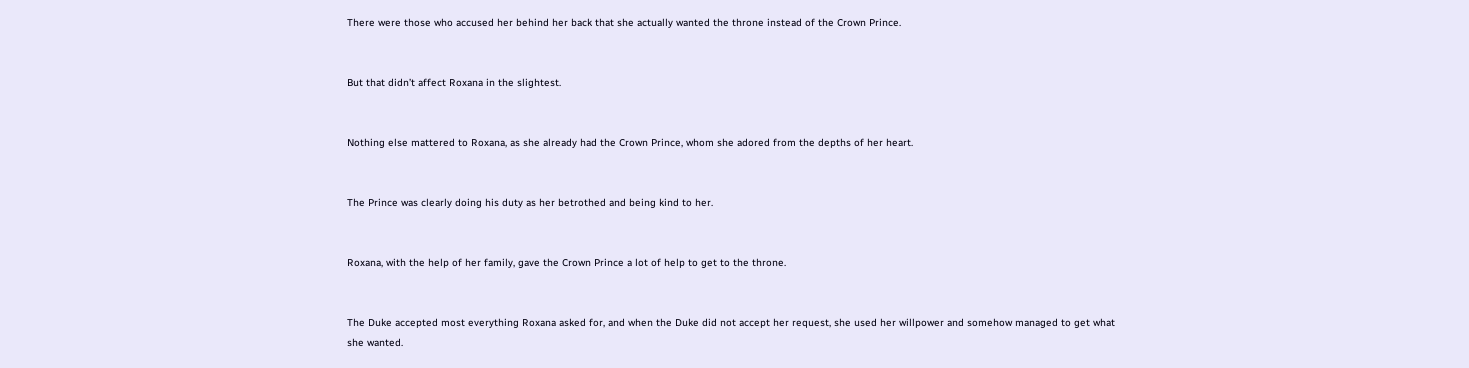There were those who accused her behind her back that she actually wanted the throne instead of the Crown Prince.


But that didn’t affect Roxana in the slightest.


Nothing else mattered to Roxana, as she already had the Crown Prince, whom she adored from the depths of her heart.


The Prince was clearly doing his duty as her betrothed and being kind to her.


Roxana, with the help of her family, gave the Crown Prince a lot of help to get to the throne.


The Duke accepted most everything Roxana asked for, and when the Duke did not accept her request, she used her willpower and somehow managed to get what she wanted.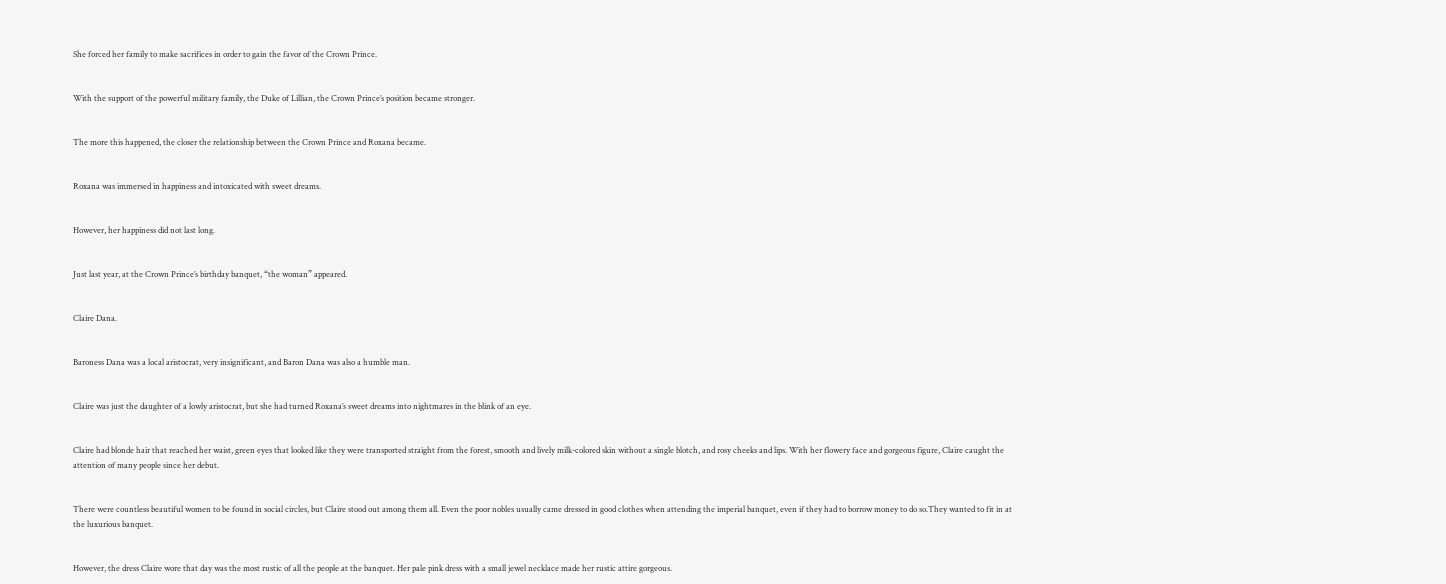She forced her family to make sacrifices in order to gain the favor of the Crown Prince.


With the support of the powerful military family, the Duke of Lillian, the Crown Prince’s position became stronger.


The more this happened, the closer the relationship between the Crown Prince and Roxana became.


Roxana was immersed in happiness and intoxicated with sweet dreams.


However, her happiness did not last long.


Just last year, at the Crown Prince’s birthday banquet, “the woman” appeared.


Claire Dana.


Baroness Dana was a local aristocrat, very insignificant, and Baron Dana was also a humble man.


Claire was just the daughter of a lowly aristocrat, but she had turned Roxana’s sweet dreams into nightmares in the blink of an eye.


Claire had blonde hair that reached her waist, green eyes that looked like they were transported straight from the forest, smooth and lively milk-colored skin without a single blotch, and rosy cheeks and lips. With her flowery face and gorgeous figure, Claire caught the attention of many people since her debut.


There were countless beautiful women to be found in social circles, but Claire stood out among them all. Even the poor nobles usually came dressed in good clothes when attending the imperial banquet, even if they had to borrow money to do so.They wanted to fit in at the luxurious banquet.


However, the dress Claire wore that day was the most rustic of all the people at the banquet. Her pale pink dress with a small jewel necklace made her rustic attire gorgeous.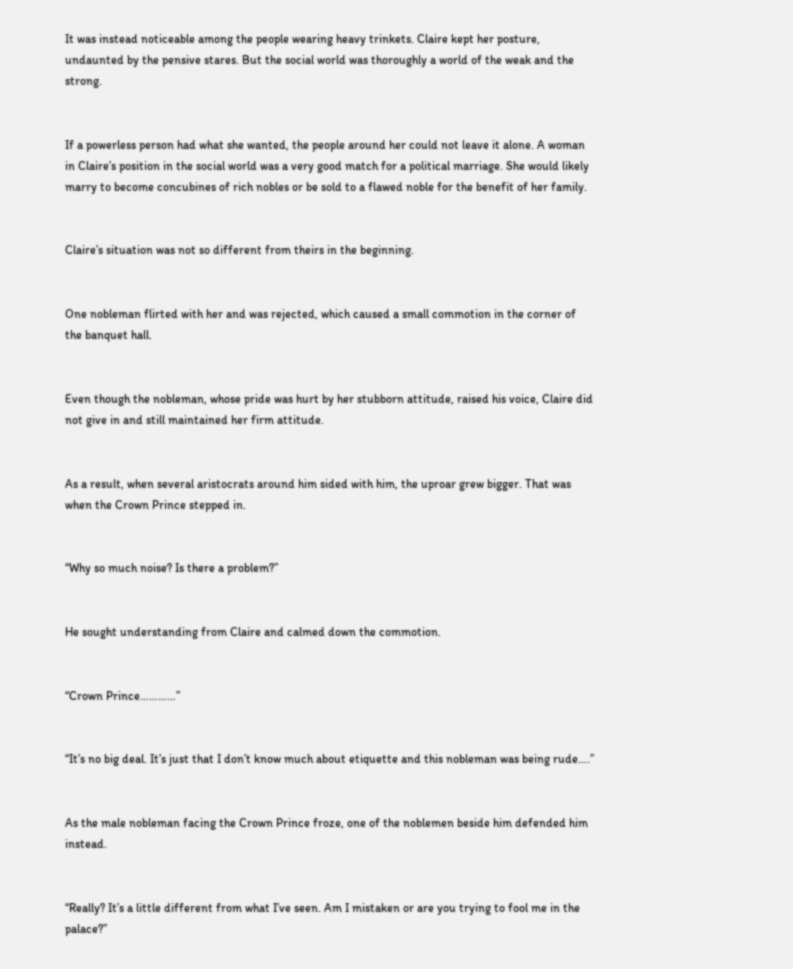It was instead noticeable among the people wearing heavy trinkets. Claire kept her posture, undaunted by the pensive stares. But the social world was thoroughly a world of the weak and the strong.


If a powerless person had what she wanted, the people around her could not leave it alone. A woman in Claire’s position in the social world was a very good match for a political marriage. She would likely marry to become concubines of rich nobles or be sold to a flawed noble for the benefit of her family.


Claire’s situation was not so different from theirs in the beginning.


One nobleman flirted with her and was rejected, which caused a small commotion in the corner of the banquet hall.


Even though the nobleman, whose pride was hurt by her stubborn attitude, raised his voice, Claire did not give in and still maintained her firm attitude.


As a result, when several aristocrats around him sided with him, the uproar grew bigger. That was when the Crown Prince stepped in.


“Why so much noise? Is there a problem?”


He sought understanding from Claire and calmed down the commotion.


“Crown Prince…………”


“It’s no big deal. It’s just that I don’t know much about etiquette and this nobleman was being rude….”


As the male nobleman facing the Crown Prince froze, one of the noblemen beside him defended him instead.


“Really? It’s a little different from what I’ve seen. Am I mistaken or are you trying to fool me in the palace?”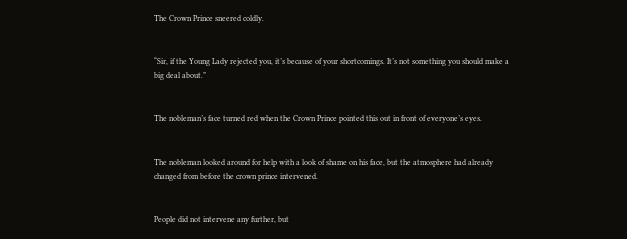The Crown Prince sneered coldly.


“Sir, if the Young Lady rejected you, it’s because of your shortcomings. It’s not something you should make a big deal about.”


The nobleman’s face turned red when the Crown Prince pointed this out in front of everyone’s eyes.


The nobleman looked around for help with a look of shame on his face, but the atmosphere had already changed from before the crown prince intervened.


People did not intervene any further, but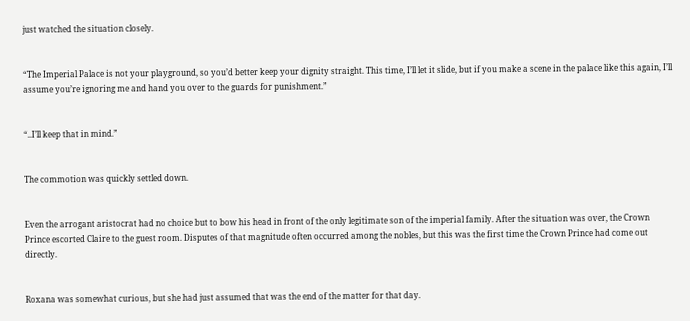just watched the situation closely.


“The Imperial Palace is not your playground, so you’d better keep your dignity straight. This time, I’ll let it slide, but if you make a scene in the palace like this again, I’ll assume you’re ignoring me and hand you over to the guards for punishment.”


“..I’ll keep that in mind.”


The commotion was quickly settled down.


Even the arrogant aristocrat had no choice but to bow his head in front of the only legitimate son of the imperial family. After the situation was over, the Crown Prince escorted Claire to the guest room. Disputes of that magnitude often occurred among the nobles, but this was the first time the Crown Prince had come out directly.


Roxana was somewhat curious, but she had just assumed that was the end of the matter for that day.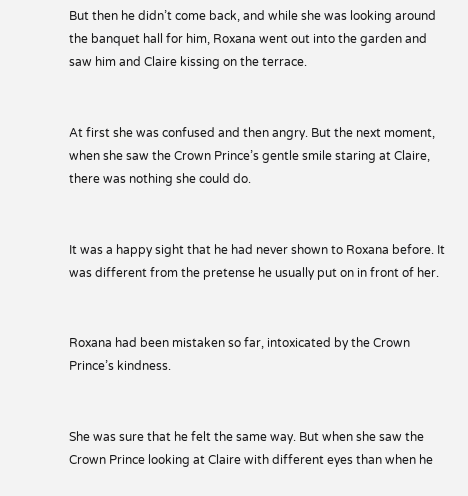But then he didn’t come back, and while she was looking around the banquet hall for him, Roxana went out into the garden and saw him and Claire kissing on the terrace.


At first she was confused and then angry. But the next moment, when she saw the Crown Prince’s gentle smile staring at Claire, there was nothing she could do.


It was a happy sight that he had never shown to Roxana before. It was different from the pretense he usually put on in front of her.


Roxana had been mistaken so far, intoxicated by the Crown Prince’s kindness.


She was sure that he felt the same way. But when she saw the Crown Prince looking at Claire with different eyes than when he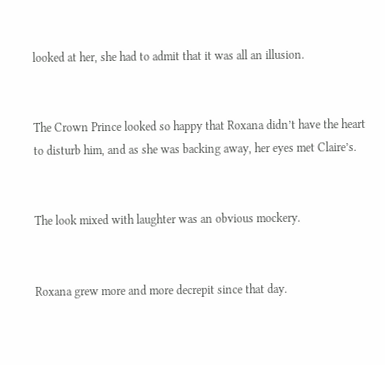looked at her, she had to admit that it was all an illusion.


The Crown Prince looked so happy that Roxana didn’t have the heart to disturb him, and as she was backing away, her eyes met Claire’s.


The look mixed with laughter was an obvious mockery.


Roxana grew more and more decrepit since that day.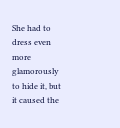She had to dress even more glamorously to hide it, but it caused the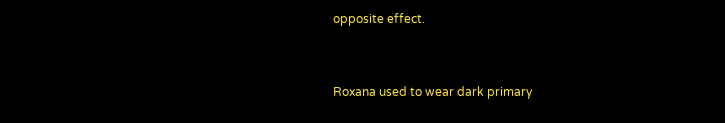opposite effect.


Roxana used to wear dark primary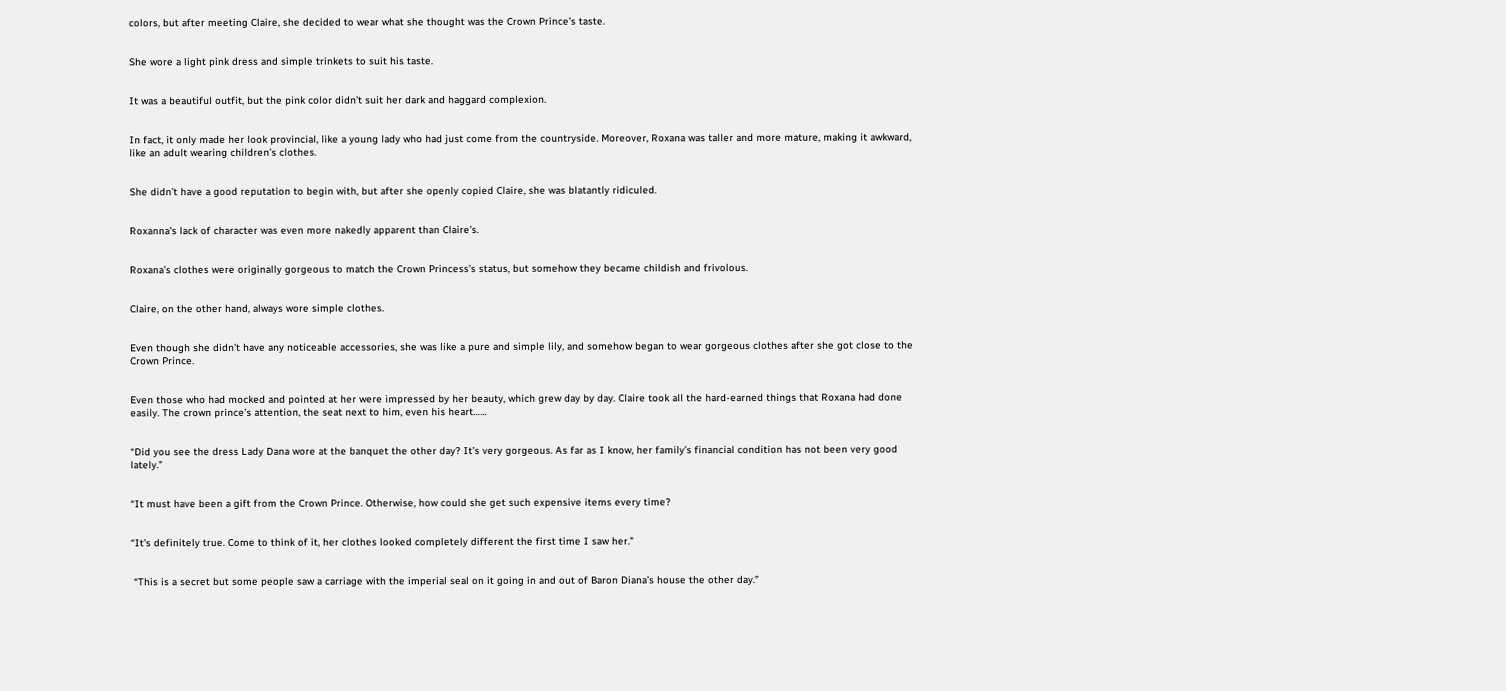colors, but after meeting Claire, she decided to wear what she thought was the Crown Prince’s taste.


She wore a light pink dress and simple trinkets to suit his taste.


It was a beautiful outfit, but the pink color didn’t suit her dark and haggard complexion.


In fact, it only made her look provincial, like a young lady who had just come from the countryside. Moreover, Roxana was taller and more mature, making it awkward, like an adult wearing children’s clothes.


She didn’t have a good reputation to begin with, but after she openly copied Claire, she was blatantly ridiculed.


Roxanna’s lack of character was even more nakedly apparent than Claire’s.


Roxana’s clothes were originally gorgeous to match the Crown Princess’s status, but somehow they became childish and frivolous.


Claire, on the other hand, always wore simple clothes.


Even though she didn’t have any noticeable accessories, she was like a pure and simple lily, and somehow began to wear gorgeous clothes after she got close to the Crown Prince.


Even those who had mocked and pointed at her were impressed by her beauty, which grew day by day. Claire took all the hard-earned things that Roxana had done easily. The crown prince’s attention, the seat next to him, even his heart……


“Did you see the dress Lady Dana wore at the banquet the other day? It’s very gorgeous. As far as I know, her family’s financial condition has not been very good lately.”


“It must have been a gift from the Crown Prince. Otherwise, how could she get such expensive items every time?


“It’s definitely true. Come to think of it, her clothes looked completely different the first time I saw her.”


 “This is a secret but some people saw a carriage with the imperial seal on it going in and out of Baron Diana’s house the other day.”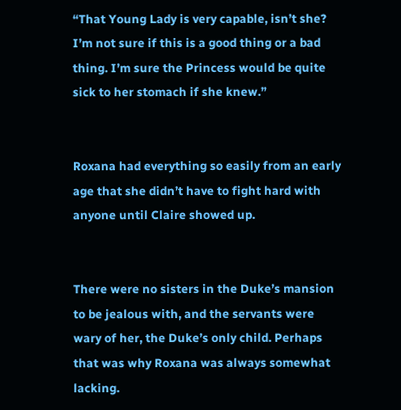“That Young Lady is very capable, isn’t she? I’m not sure if this is a good thing or a bad thing. I’m sure the Princess would be quite sick to her stomach if she knew.”


Roxana had everything so easily from an early age that she didn’t have to fight hard with anyone until Claire showed up.


There were no sisters in the Duke’s mansion to be jealous with, and the servants were wary of her, the Duke’s only child. Perhaps that was why Roxana was always somewhat lacking.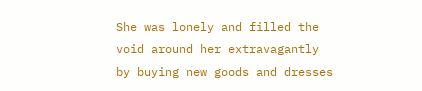She was lonely and filled the void around her extravagantly by buying new goods and dresses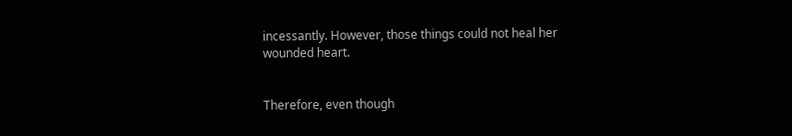incessantly. However, those things could not heal her wounded heart.


Therefore, even though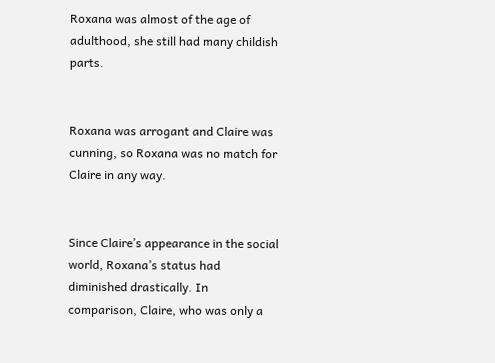Roxana was almost of the age of adulthood, she still had many childish parts.


Roxana was arrogant and Claire was cunning, so Roxana was no match for Claire in any way.


Since Claire’s appearance in the social world, Roxana’s status had diminished drastically. In comparison, Claire, who was only a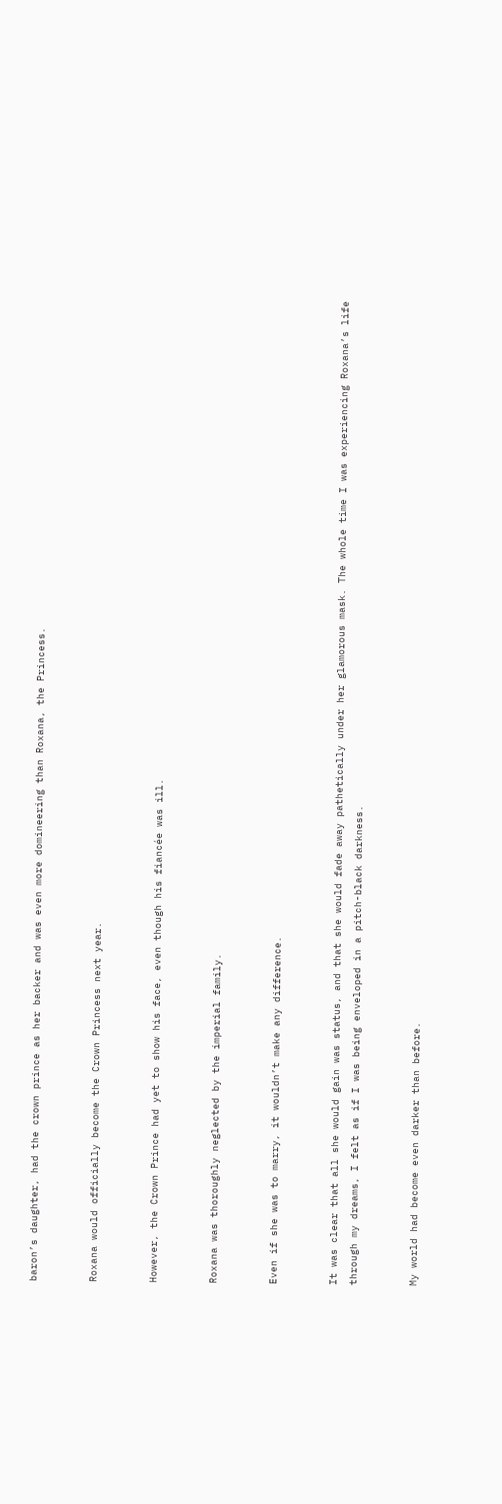baron’s daughter, had the crown prince as her backer and was even more domineering than Roxana, the Princess.


Roxana would officially become the Crown Princess next year.


However, the Crown Prince had yet to show his face, even though his fiancée was ill.


Roxana was thoroughly neglected by the imperial family.


Even if she was to marry, it wouldn’t make any difference.


It was clear that all she would gain was status, and that she would fade away pathetically under her glamorous mask. The whole time I was experiencing Roxana’s life through my dreams, I felt as if I was being enveloped in a pitch-black darkness.


My world had become even darker than before.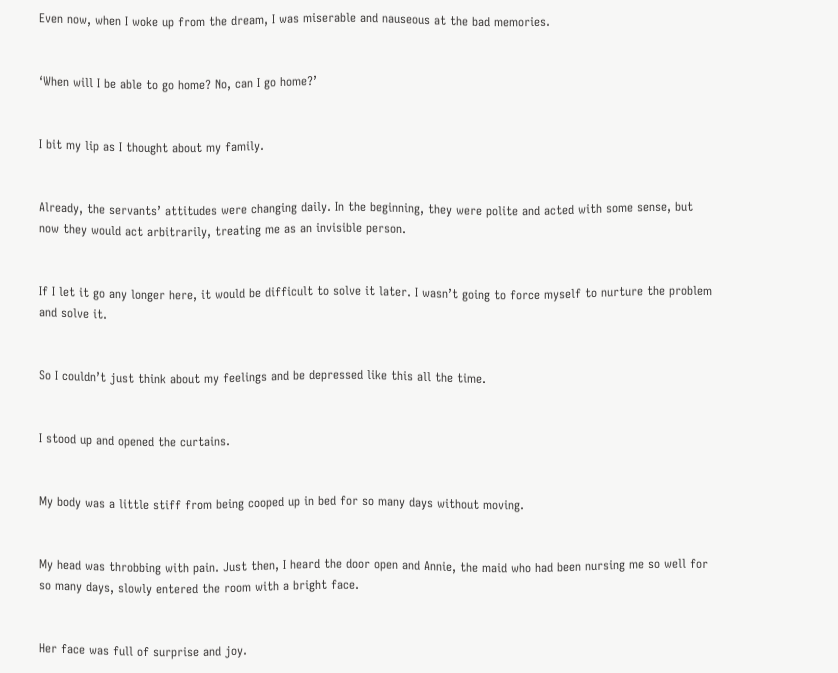Even now, when I woke up from the dream, I was miserable and nauseous at the bad memories.


‘When will I be able to go home? No, can I go home?’


I bit my lip as I thought about my family.


Already, the servants’ attitudes were changing daily. In the beginning, they were polite and acted with some sense, but now they would act arbitrarily, treating me as an invisible person.


If I let it go any longer here, it would be difficult to solve it later. I wasn’t going to force myself to nurture the problem and solve it.


So I couldn’t just think about my feelings and be depressed like this all the time.


I stood up and opened the curtains.


My body was a little stiff from being cooped up in bed for so many days without moving.


My head was throbbing with pain. Just then, I heard the door open and Annie, the maid who had been nursing me so well for so many days, slowly entered the room with a bright face.


Her face was full of surprise and joy.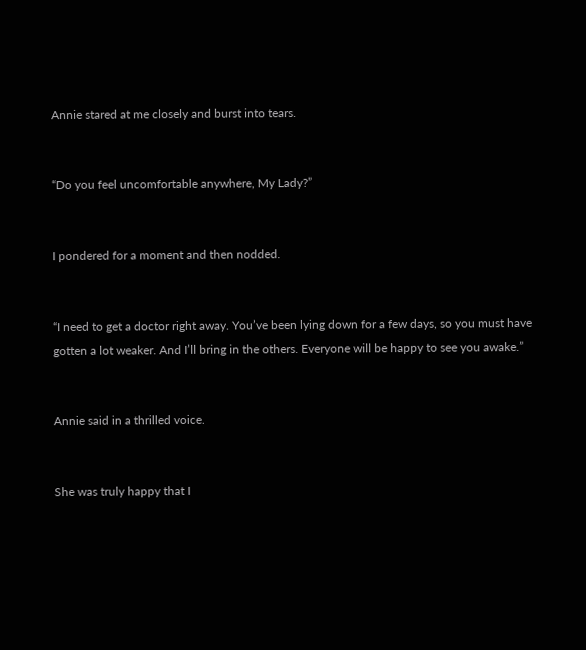Annie stared at me closely and burst into tears.


“Do you feel uncomfortable anywhere, My Lady?”


I pondered for a moment and then nodded.


“I need to get a doctor right away. You’ve been lying down for a few days, so you must have gotten a lot weaker. And I’ll bring in the others. Everyone will be happy to see you awake.”


Annie said in a thrilled voice.


She was truly happy that I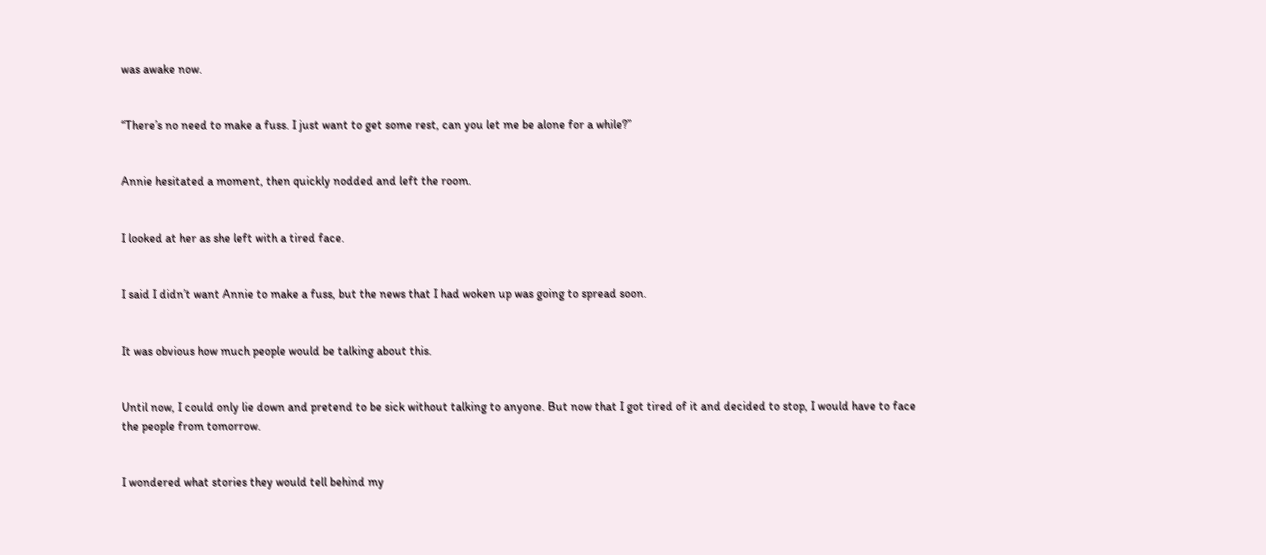was awake now.


“There’s no need to make a fuss. I just want to get some rest, can you let me be alone for a while?”


Annie hesitated a moment, then quickly nodded and left the room.


I looked at her as she left with a tired face.


I said I didn’t want Annie to make a fuss, but the news that I had woken up was going to spread soon.


It was obvious how much people would be talking about this.


Until now, I could only lie down and pretend to be sick without talking to anyone. But now that I got tired of it and decided to stop, I would have to face the people from tomorrow.


I wondered what stories they would tell behind my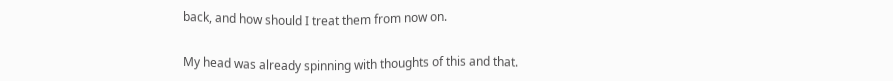back, and how should I treat them from now on.


My head was already spinning with thoughts of this and that.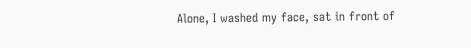Alone, I washed my face, sat in front of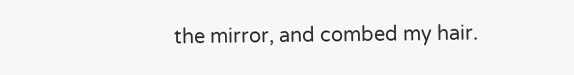the mirror, and combed my hair.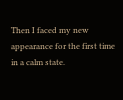Then I faced my new appearance for the first time in a calm state.